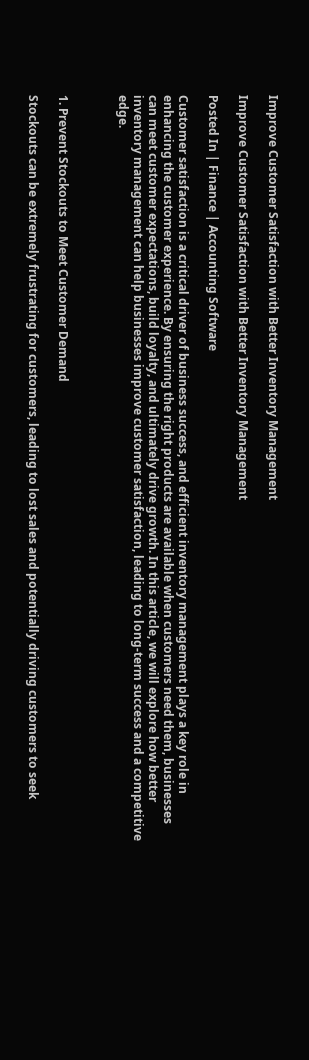Improve Customer Satisfaction with Better Inventory Management

Improve Customer Satisfaction with Better Inventory Management

Posted In | Finance | Accounting Software

Customer satisfaction is a critical driver of business success, and efficient inventory management plays a key role in enhancing the customer experience. By ensuring the right products are available when customers need them, businesses can meet customer expectations, build loyalty, and ultimately drive growth. In this article, we will explore how better inventory management can help businesses improve customer satisfaction, leading to long-term success and a competitive edge.



1. Prevent Stockouts to Meet Customer Demand

Stockouts can be extremely frustrating for customers, leading to lost sales and potentially driving customers to seek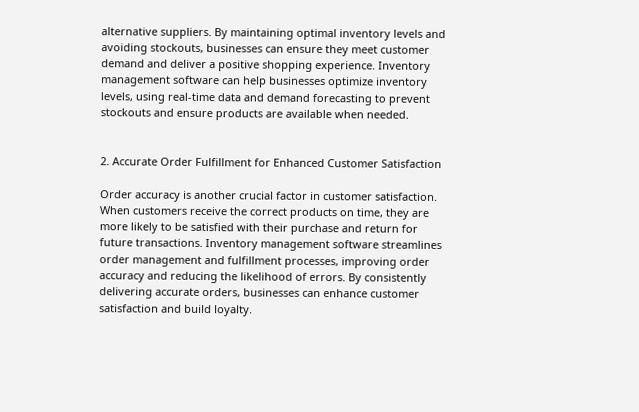alternative suppliers. By maintaining optimal inventory levels and avoiding stockouts, businesses can ensure they meet customer demand and deliver a positive shopping experience. Inventory management software can help businesses optimize inventory levels, using real-time data and demand forecasting to prevent stockouts and ensure products are available when needed.


2. Accurate Order Fulfillment for Enhanced Customer Satisfaction

Order accuracy is another crucial factor in customer satisfaction. When customers receive the correct products on time, they are more likely to be satisfied with their purchase and return for future transactions. Inventory management software streamlines order management and fulfillment processes, improving order accuracy and reducing the likelihood of errors. By consistently delivering accurate orders, businesses can enhance customer satisfaction and build loyalty.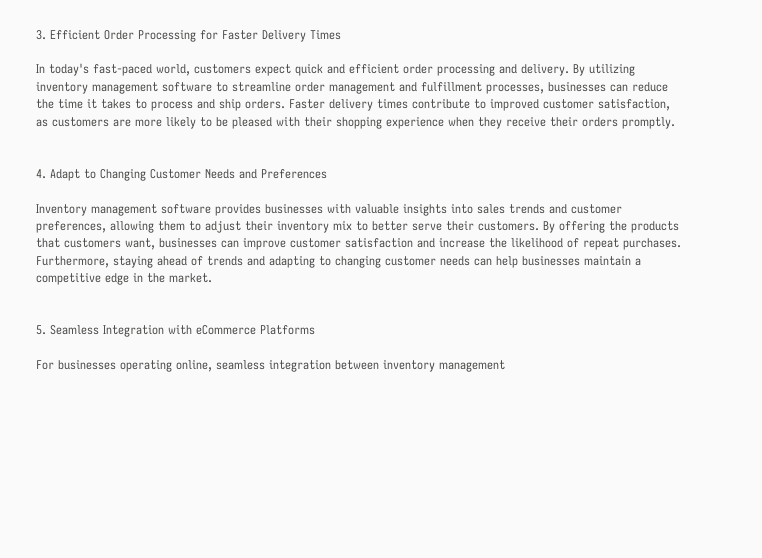3. Efficient Order Processing for Faster Delivery Times

In today's fast-paced world, customers expect quick and efficient order processing and delivery. By utilizing inventory management software to streamline order management and fulfillment processes, businesses can reduce the time it takes to process and ship orders. Faster delivery times contribute to improved customer satisfaction, as customers are more likely to be pleased with their shopping experience when they receive their orders promptly.


4. Adapt to Changing Customer Needs and Preferences

Inventory management software provides businesses with valuable insights into sales trends and customer preferences, allowing them to adjust their inventory mix to better serve their customers. By offering the products that customers want, businesses can improve customer satisfaction and increase the likelihood of repeat purchases. Furthermore, staying ahead of trends and adapting to changing customer needs can help businesses maintain a competitive edge in the market.


5. Seamless Integration with eCommerce Platforms

For businesses operating online, seamless integration between inventory management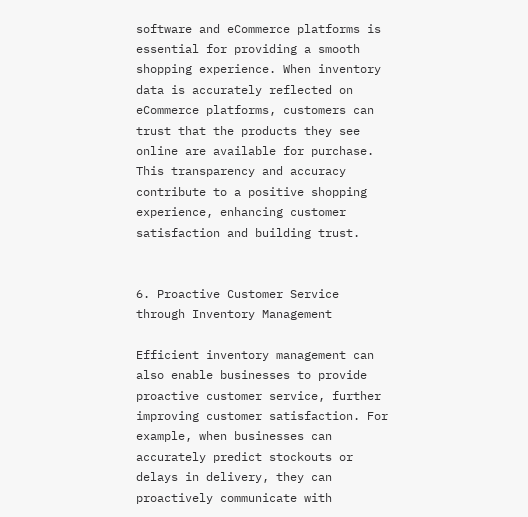software and eCommerce platforms is essential for providing a smooth shopping experience. When inventory data is accurately reflected on eCommerce platforms, customers can trust that the products they see online are available for purchase. This transparency and accuracy contribute to a positive shopping experience, enhancing customer satisfaction and building trust.


6. Proactive Customer Service through Inventory Management

Efficient inventory management can also enable businesses to provide proactive customer service, further improving customer satisfaction. For example, when businesses can accurately predict stockouts or delays in delivery, they can proactively communicate with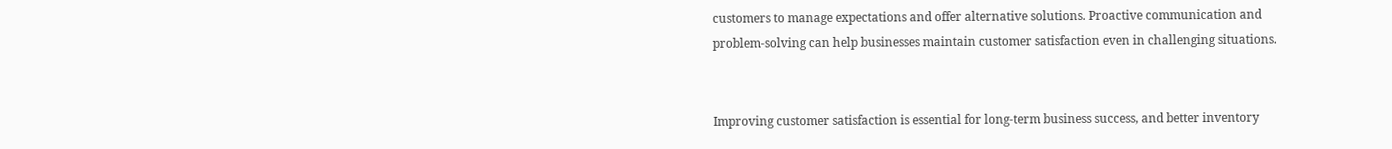customers to manage expectations and offer alternative solutions. Proactive communication and problem-solving can help businesses maintain customer satisfaction even in challenging situations.


Improving customer satisfaction is essential for long-term business success, and better inventory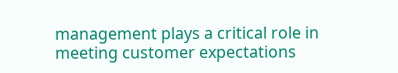management plays a critical role in meeting customer expectations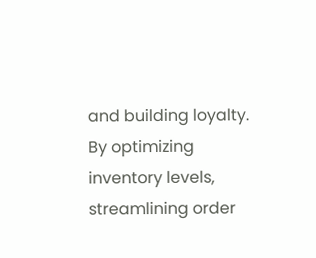and building loyalty. By optimizing inventory levels, streamlining order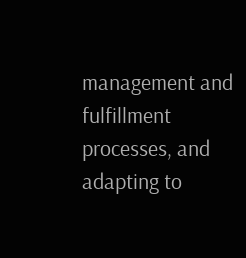management and fulfillment processes, and adapting to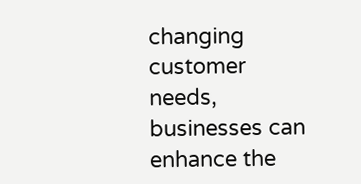changing customer needs, businesses can enhance the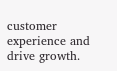customer experience and drive growth.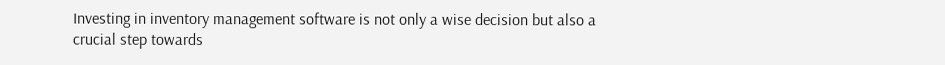Investing in inventory management software is not only a wise decision but also a crucial step towards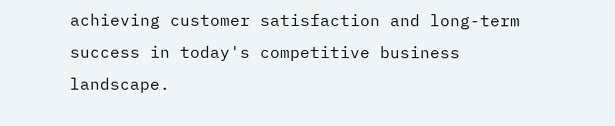achieving customer satisfaction and long-term success in today's competitive business landscape.